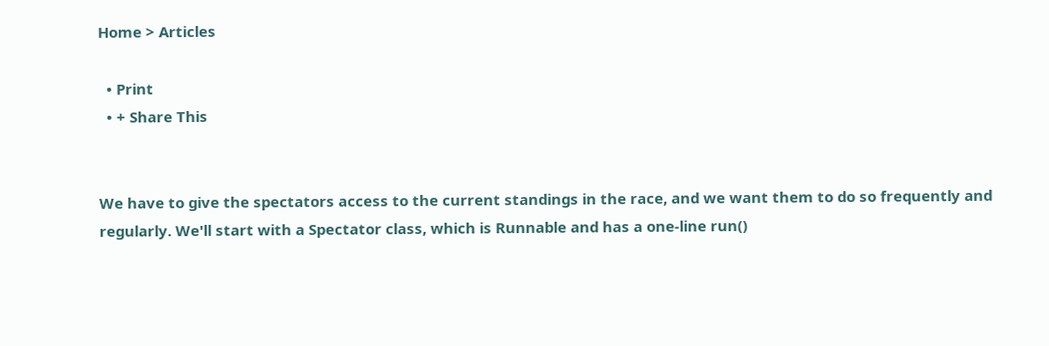Home > Articles

  • Print
  • + Share This


We have to give the spectators access to the current standings in the race, and we want them to do so frequently and regularly. We'll start with a Spectator class, which is Runnable and has a one-line run()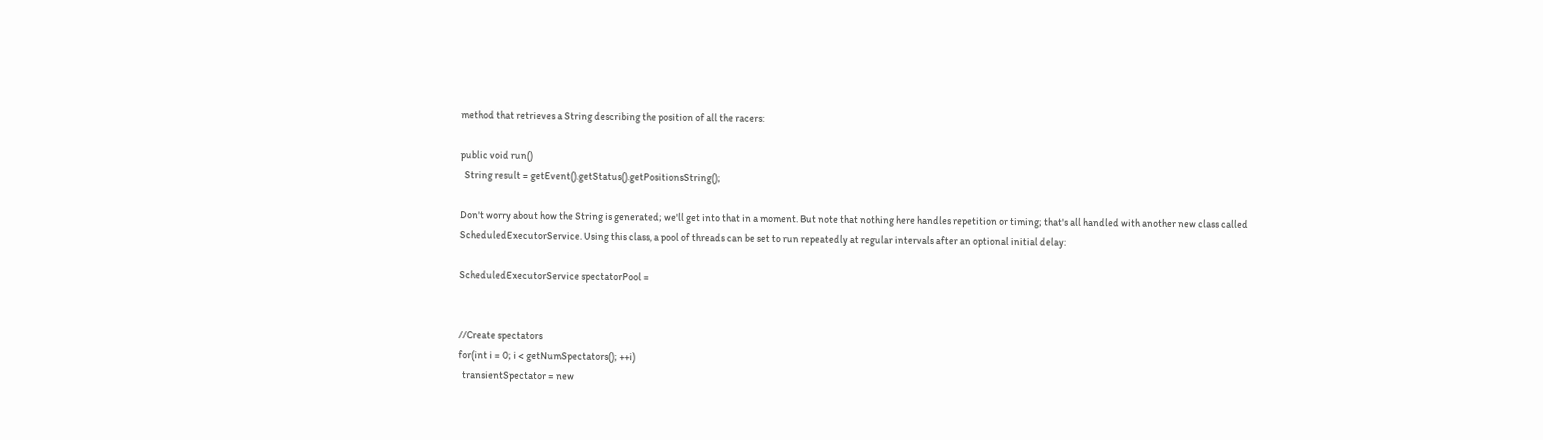method that retrieves a String describing the position of all the racers:

public void run()
  String result = getEvent().getStatus().getPositionsString();

Don't worry about how the String is generated; we'll get into that in a moment. But note that nothing here handles repetition or timing; that's all handled with another new class called ScheduledExecutorService. Using this class, a pool of threads can be set to run repeatedly at regular intervals after an optional initial delay:

ScheduledExecutorService spectatorPool =


//Create spectators
for(int i = 0; i < getNumSpectators(); ++i)
  transientSpectator = new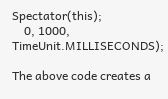Spectator(this);
    0, 1000, TimeUnit.MILLISECONDS);

The above code creates a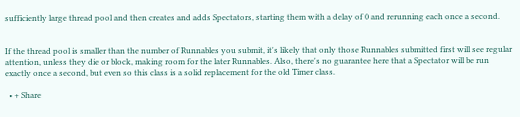sufficiently large thread pool and then creates and adds Spectators, starting them with a delay of 0 and rerunning each once a second.


If the thread pool is smaller than the number of Runnables you submit, it's likely that only those Runnables submitted first will see regular attention, unless they die or block, making room for the later Runnables. Also, there's no guarantee here that a Spectator will be run exactly once a second, but even so this class is a solid replacement for the old Timer class.

  • + Share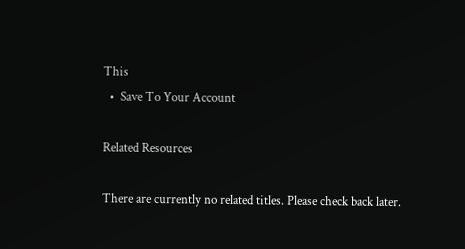This
  •  Save To Your Account

Related Resources

There are currently no related titles. Please check back later.